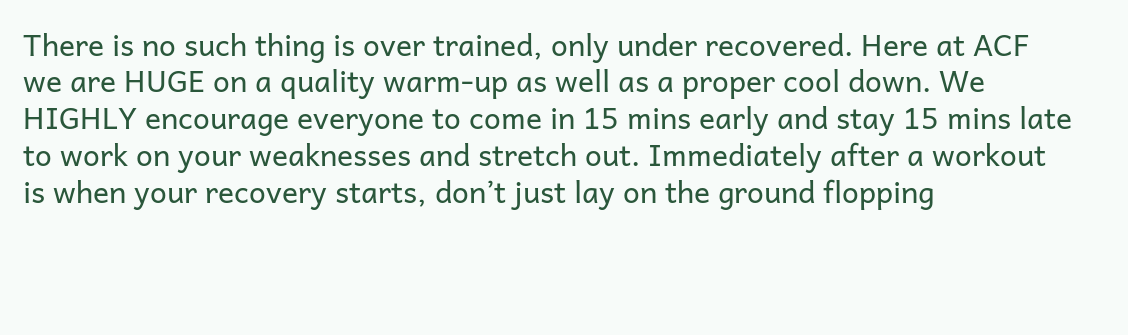There is no such thing is over trained, only under recovered. Here at ACF we are HUGE on a quality warm-up as well as a proper cool down. We HIGHLY encourage everyone to come in 15 mins early and stay 15 mins late to work on your weaknesses and stretch out. Immediately after a workout is when your recovery starts, don’t just lay on the ground flopping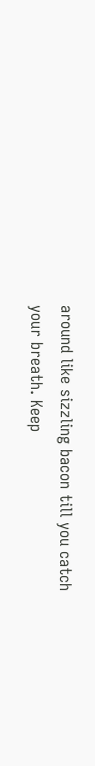around like sizzling bacon till you catch your breath. Keep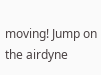moving! Jump on the airdyne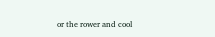or the rower and cool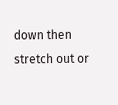down then stretch out or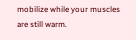mobilize while your muscles are still warm.